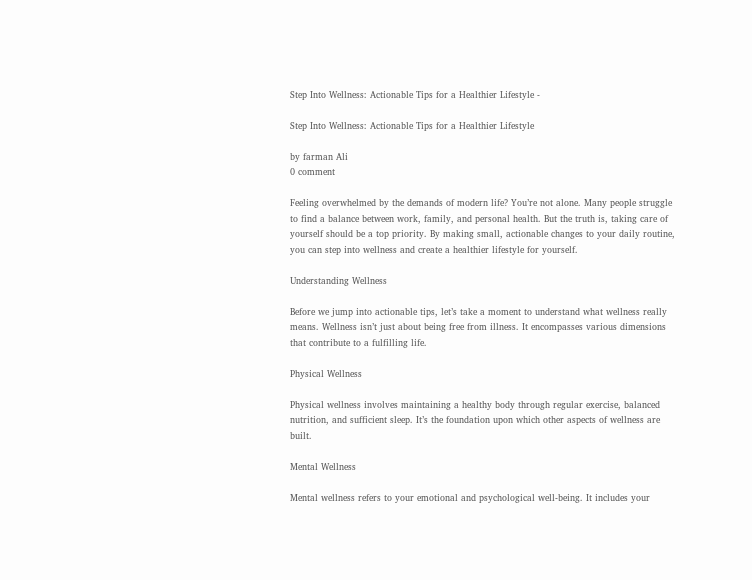Step Into Wellness: Actionable Tips for a Healthier Lifestyle -

Step Into Wellness: Actionable Tips for a Healthier Lifestyle

by farman Ali
0 comment

Feeling overwhelmed by the demands of modern life? You’re not alone. Many people struggle to find a balance between work, family, and personal health. But the truth is, taking care of yourself should be a top priority. By making small, actionable changes to your daily routine, you can step into wellness and create a healthier lifestyle for yourself.

Understanding Wellness

Before we jump into actionable tips, let’s take a moment to understand what wellness really means. Wellness isn’t just about being free from illness. It encompasses various dimensions that contribute to a fulfilling life.

Physical Wellness

Physical wellness involves maintaining a healthy body through regular exercise, balanced nutrition, and sufficient sleep. It’s the foundation upon which other aspects of wellness are built.

Mental Wellness

Mental wellness refers to your emotional and psychological well-being. It includes your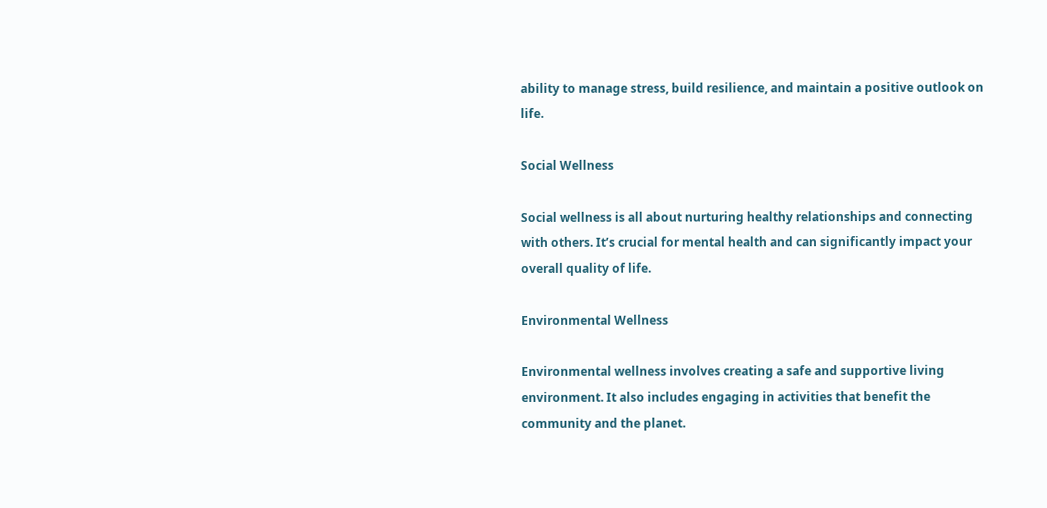ability to manage stress, build resilience, and maintain a positive outlook on life.

Social Wellness

Social wellness is all about nurturing healthy relationships and connecting with others. It’s crucial for mental health and can significantly impact your overall quality of life.

Environmental Wellness

Environmental wellness involves creating a safe and supportive living environment. It also includes engaging in activities that benefit the community and the planet.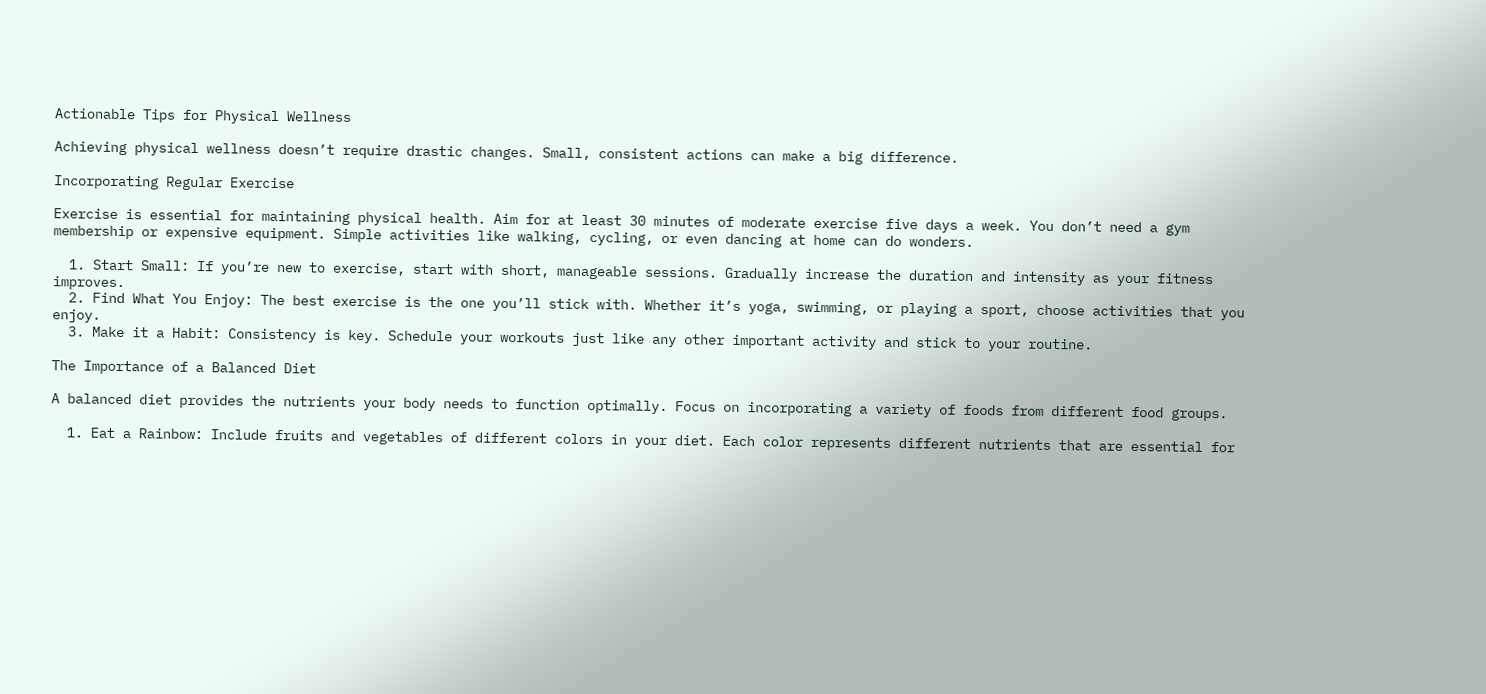Actionable Tips for Physical Wellness

Achieving physical wellness doesn’t require drastic changes. Small, consistent actions can make a big difference.

Incorporating Regular Exercise

Exercise is essential for maintaining physical health. Aim for at least 30 minutes of moderate exercise five days a week. You don’t need a gym membership or expensive equipment. Simple activities like walking, cycling, or even dancing at home can do wonders.

  1. Start Small: If you’re new to exercise, start with short, manageable sessions. Gradually increase the duration and intensity as your fitness improves.
  2. Find What You Enjoy: The best exercise is the one you’ll stick with. Whether it’s yoga, swimming, or playing a sport, choose activities that you enjoy.
  3. Make it a Habit: Consistency is key. Schedule your workouts just like any other important activity and stick to your routine.

The Importance of a Balanced Diet

A balanced diet provides the nutrients your body needs to function optimally. Focus on incorporating a variety of foods from different food groups.

  1. Eat a Rainbow: Include fruits and vegetables of different colors in your diet. Each color represents different nutrients that are essential for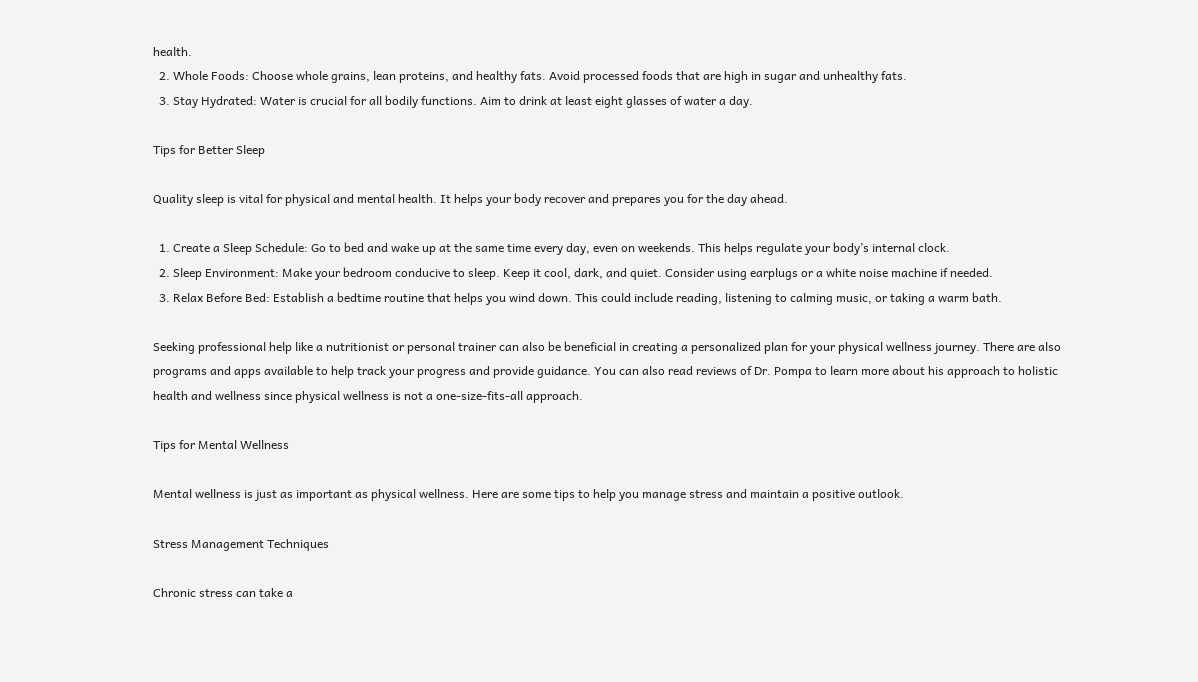health.
  2. Whole Foods: Choose whole grains, lean proteins, and healthy fats. Avoid processed foods that are high in sugar and unhealthy fats.
  3. Stay Hydrated: Water is crucial for all bodily functions. Aim to drink at least eight glasses of water a day.

Tips for Better Sleep

Quality sleep is vital for physical and mental health. It helps your body recover and prepares you for the day ahead.

  1. Create a Sleep Schedule: Go to bed and wake up at the same time every day, even on weekends. This helps regulate your body’s internal clock.
  2. Sleep Environment: Make your bedroom conducive to sleep. Keep it cool, dark, and quiet. Consider using earplugs or a white noise machine if needed.
  3. Relax Before Bed: Establish a bedtime routine that helps you wind down. This could include reading, listening to calming music, or taking a warm bath.

Seeking professional help like a nutritionist or personal trainer can also be beneficial in creating a personalized plan for your physical wellness journey. There are also programs and apps available to help track your progress and provide guidance. You can also read reviews of Dr. Pompa to learn more about his approach to holistic health and wellness since physical wellness is not a one-size-fits-all approach.

Tips for Mental Wellness

Mental wellness is just as important as physical wellness. Here are some tips to help you manage stress and maintain a positive outlook.

Stress Management Techniques

Chronic stress can take a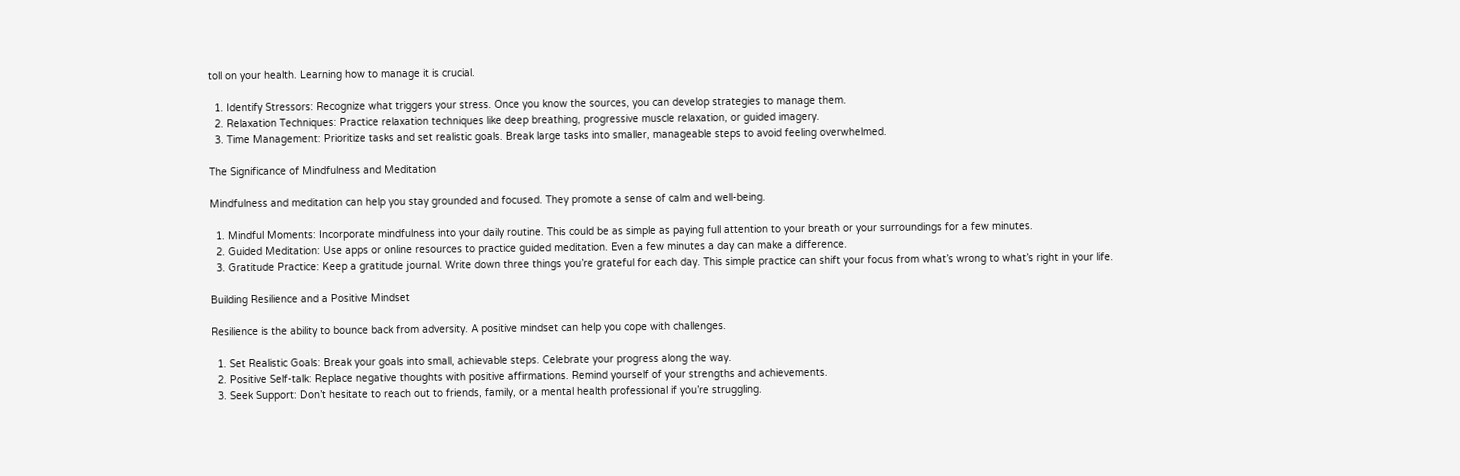toll on your health. Learning how to manage it is crucial.

  1. Identify Stressors: Recognize what triggers your stress. Once you know the sources, you can develop strategies to manage them.
  2. Relaxation Techniques: Practice relaxation techniques like deep breathing, progressive muscle relaxation, or guided imagery.
  3. Time Management: Prioritize tasks and set realistic goals. Break large tasks into smaller, manageable steps to avoid feeling overwhelmed.

The Significance of Mindfulness and Meditation

Mindfulness and meditation can help you stay grounded and focused. They promote a sense of calm and well-being.

  1. Mindful Moments: Incorporate mindfulness into your daily routine. This could be as simple as paying full attention to your breath or your surroundings for a few minutes.
  2. Guided Meditation: Use apps or online resources to practice guided meditation. Even a few minutes a day can make a difference.
  3. Gratitude Practice: Keep a gratitude journal. Write down three things you’re grateful for each day. This simple practice can shift your focus from what’s wrong to what’s right in your life.

Building Resilience and a Positive Mindset

Resilience is the ability to bounce back from adversity. A positive mindset can help you cope with challenges.

  1. Set Realistic Goals: Break your goals into small, achievable steps. Celebrate your progress along the way.
  2. Positive Self-talk: Replace negative thoughts with positive affirmations. Remind yourself of your strengths and achievements.
  3. Seek Support: Don’t hesitate to reach out to friends, family, or a mental health professional if you’re struggling.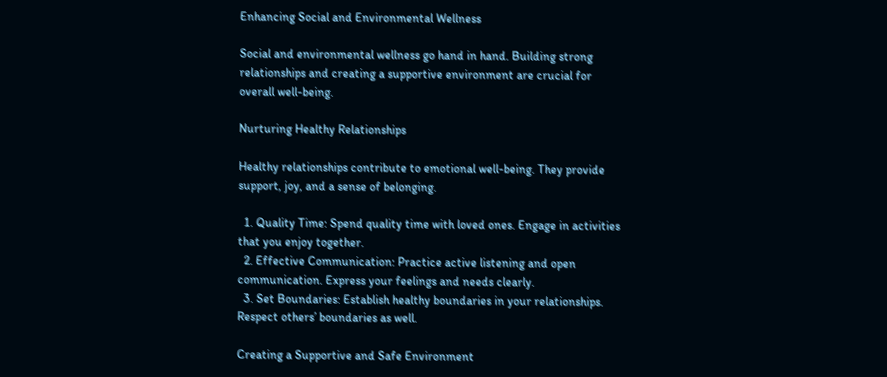Enhancing Social and Environmental Wellness

Social and environmental wellness go hand in hand. Building strong relationships and creating a supportive environment are crucial for overall well-being.

Nurturing Healthy Relationships

Healthy relationships contribute to emotional well-being. They provide support, joy, and a sense of belonging.

  1. Quality Time: Spend quality time with loved ones. Engage in activities that you enjoy together.
  2. Effective Communication: Practice active listening and open communication. Express your feelings and needs clearly.
  3. Set Boundaries: Establish healthy boundaries in your relationships. Respect others’ boundaries as well.

Creating a Supportive and Safe Environment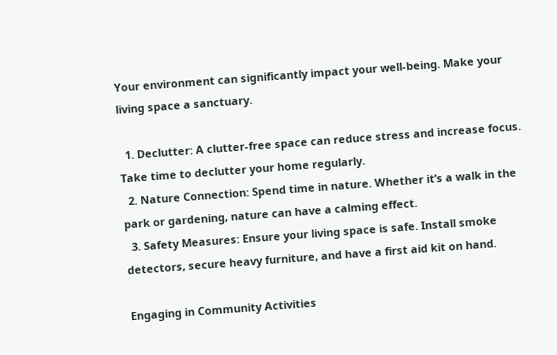Your environment can significantly impact your well-being. Make your living space a sanctuary.

  1. Declutter: A clutter-free space can reduce stress and increase focus. Take time to declutter your home regularly.
  2. Nature Connection: Spend time in nature. Whether it’s a walk in the park or gardening, nature can have a calming effect.
  3. Safety Measures: Ensure your living space is safe. Install smoke detectors, secure heavy furniture, and have a first aid kit on hand.

Engaging in Community Activities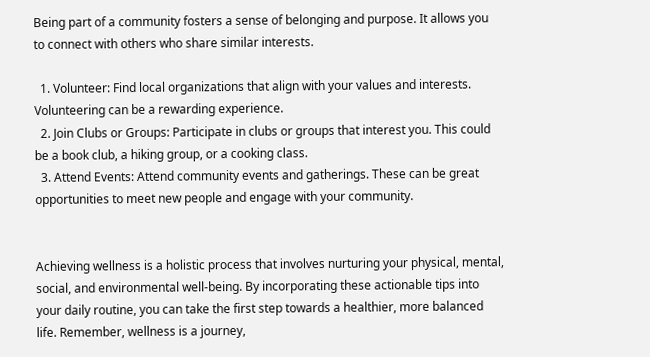Being part of a community fosters a sense of belonging and purpose. It allows you to connect with others who share similar interests.

  1. Volunteer: Find local organizations that align with your values and interests. Volunteering can be a rewarding experience.
  2. Join Clubs or Groups: Participate in clubs or groups that interest you. This could be a book club, a hiking group, or a cooking class.
  3. Attend Events: Attend community events and gatherings. These can be great opportunities to meet new people and engage with your community.


Achieving wellness is a holistic process that involves nurturing your physical, mental, social, and environmental well-being. By incorporating these actionable tips into your daily routine, you can take the first step towards a healthier, more balanced life. Remember, wellness is a journey,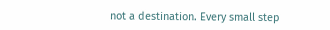not a destination. Every small step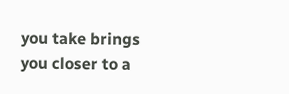you take brings you closer to a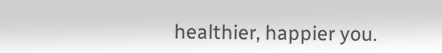healthier, happier you.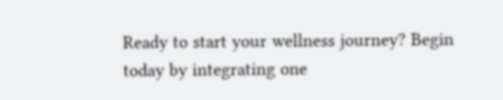Ready to start your wellness journey? Begin today by integrating one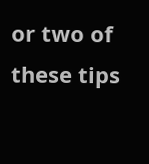or two of these tips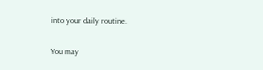into your daily routine.

You may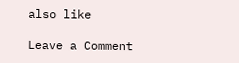also like

Leave a Comment